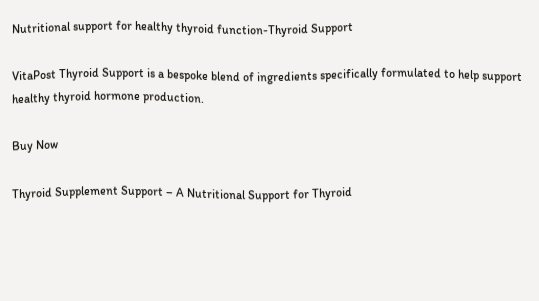Nutritional support for healthy thyroid function-Thyroid Support

VitaPost Thyroid Support is a bespoke blend of ingredients specifically formulated to help support healthy thyroid hormone production.

Buy Now

Thyroid Supplement Support – A Nutritional Support for Thyroid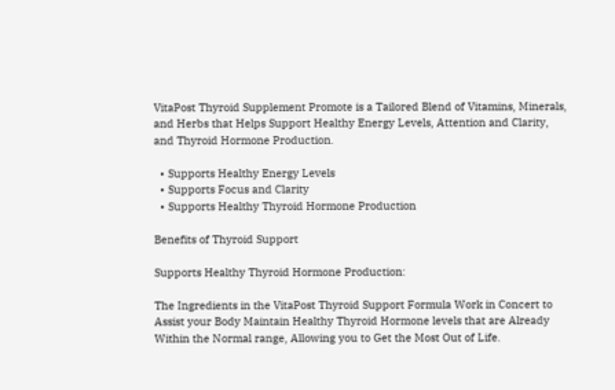VitaPost Thyroid Supplement Promote is a Tailored Blend of Vitamins, Minerals, and Herbs that Helps Support Healthy Energy Levels, Attention and Clarity, and Thyroid Hormone Production.

  • Supports Healthy Energy Levels
  • Supports Focus and Clarity
  • Supports Healthy Thyroid Hormone Production

Benefits of Thyroid Support

Supports Healthy Thyroid Hormone Production:

The Ingredients in the VitaPost Thyroid Support Formula Work in Concert to Assist your Body Maintain Healthy Thyroid Hormone levels that are Already Within the Normal range, Allowing you to Get the Most Out of Life.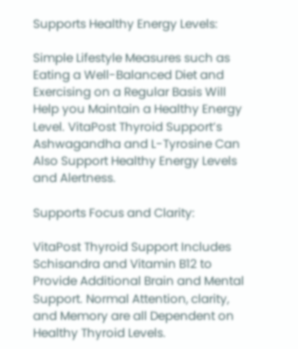Supports Healthy Energy Levels:

Simple Lifestyle Measures such as Eating a Well-Balanced Diet and Exercising on a Regular Basis Will Help you Maintain a Healthy Energy Level. VitaPost Thyroid Support’s Ashwagandha and L-Tyrosine Can Also Support Healthy Energy Levels and Alertness.

Supports Focus and Clarity:

VitaPost Thyroid Support Includes Schisandra and Vitamin B12 to Provide Additional Brain and Mental Support. Normal Attention, clarity, and Memory are all Dependent on Healthy Thyroid Levels.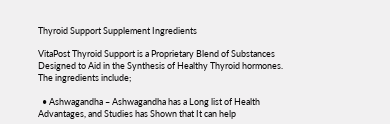Thyroid Support Supplement Ingredients

VitaPost Thyroid Support is a Proprietary Blend of Substances Designed to Aid in the Synthesis of Healthy Thyroid hormones. The ingredients include;

  • Ashwagandha – Ashwagandha has a Long list of Health Advantages, and Studies has Shown that It can help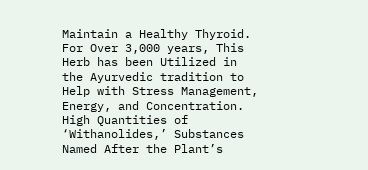Maintain a Healthy Thyroid. For Over 3,000 years, This Herb has been Utilized in the Ayurvedic tradition to Help with Stress Management, Energy, and Concentration. High Quantities of ‘Withanolides,’ Substances Named After the Plant’s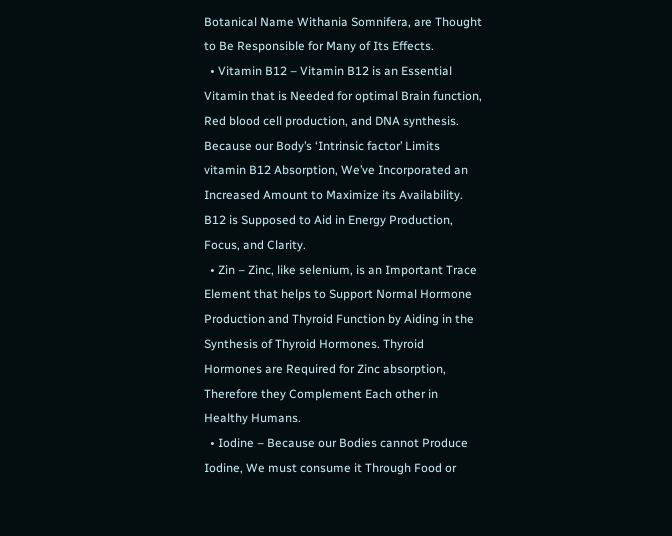Botanical Name Withania Somnifera, are Thought to Be Responsible for Many of Its Effects.
  • Vitamin B12 – Vitamin B12 is an Essential Vitamin that is Needed for optimal Brain function, Red blood cell production, and DNA synthesis. Because our Body’s ‘Intrinsic factor’ Limits vitamin B12 Absorption, We’ve Incorporated an Increased Amount to Maximize its Availability. B12 is Supposed to Aid in Energy Production, Focus, and Clarity.
  • Zin – Zinc, like selenium, is an Important Trace Element that helps to Support Normal Hormone Production and Thyroid Function by Aiding in the Synthesis of Thyroid Hormones. Thyroid Hormones are Required for Zinc absorption, Therefore they Complement Each other in Healthy Humans.
  • Iodine – Because our Bodies cannot Produce Iodine, We must consume it Through Food or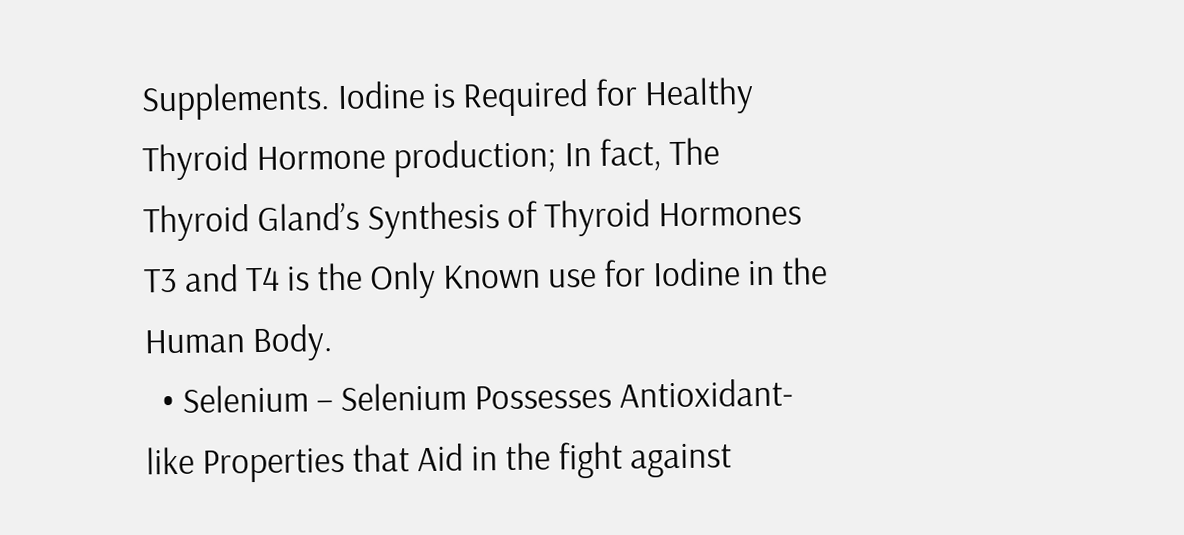Supplements. Iodine is Required for Healthy Thyroid Hormone production; In fact, The Thyroid Gland’s Synthesis of Thyroid Hormones T3 and T4 is the Only Known use for Iodine in the Human Body.
  • Selenium – Selenium Possesses Antioxidant-like Properties that Aid in the fight against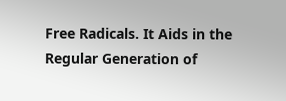Free Radicals. It Aids in the Regular Generation of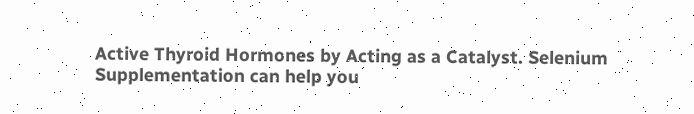Active Thyroid Hormones by Acting as a Catalyst. Selenium Supplementation can help you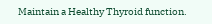Maintain a Healthy Thyroid function.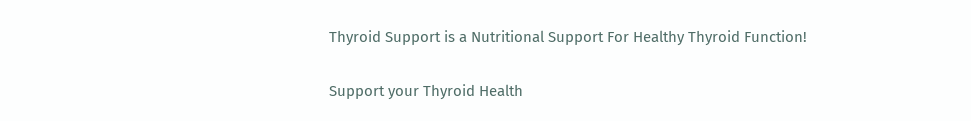Thyroid Support is a Nutritional Support For Healthy Thyroid Function!

Support your Thyroid Health